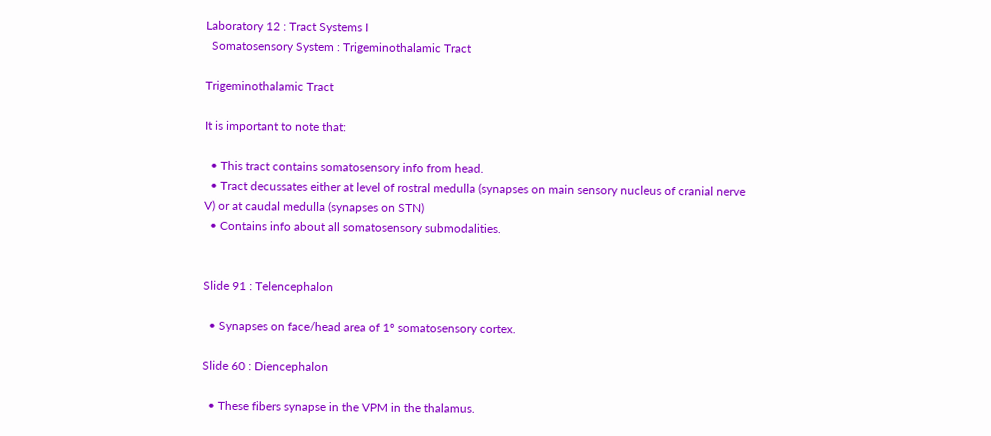Laboratory 12 : Tract Systems I
  Somatosensory System : Trigeminothalamic Tract

Trigeminothalamic Tract

It is important to note that:

  • This tract contains somatosensory info from head.
  • Tract decussates either at level of rostral medulla (synapses on main sensory nucleus of cranial nerve V) or at caudal medulla (synapses on STN)
  • Contains info about all somatosensory submodalities.


Slide 91 : Telencephalon

  • Synapses on face/head area of 1º somatosensory cortex.

Slide 60 : Diencephalon

  • These fibers synapse in the VPM in the thalamus.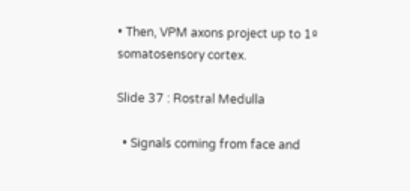• Then, VPM axons project up to 1º somatosensory cortex.

Slide 37 : Rostral Medulla

  • Signals coming from face and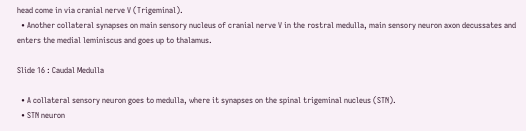head come in via cranial nerve V (Trigeminal).
  • Another collateral synapses on main sensory nucleus of cranial nerve V in the rostral medulla, main sensory neuron axon decussates and enters the medial leminiscus and goes up to thalamus.

Slide 16 : Caudal Medulla

  • A collateral sensory neuron goes to medulla, where it synapses on the spinal trigeminal nucleus (STN).
  • STN neuron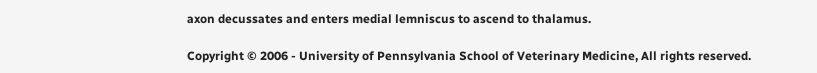axon decussates and enters medial lemniscus to ascend to thalamus.

Copyright © 2006 - University of Pennsylvania School of Veterinary Medicine, All rights reserved.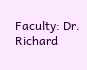Faculty: Dr. Richard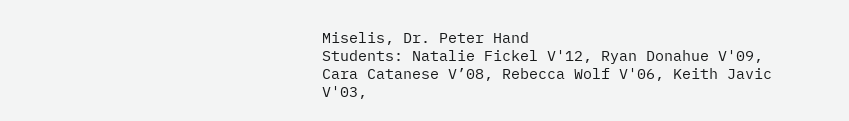Miselis, Dr. Peter Hand
Students: Natalie Fickel V'12, Ryan Donahue V'09, Cara Catanese V’08, Rebecca Wolf V'06, Keith Javic V'03,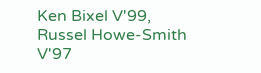Ken Bixel V'99, Russel Howe-Smith V'97